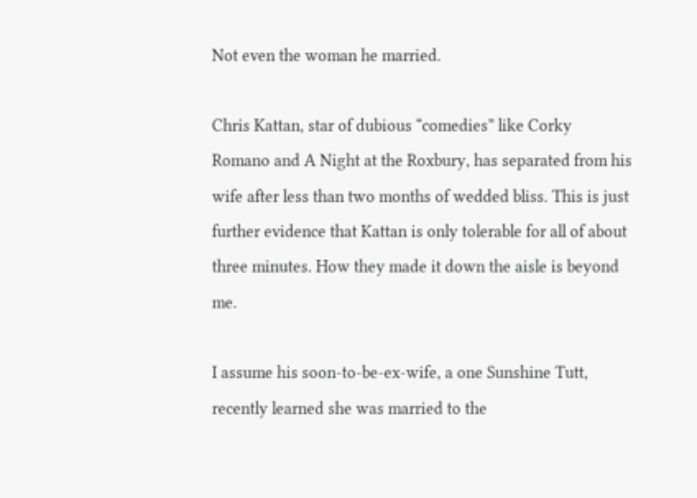Not even the woman he married.

Chris Kattan, star of dubious “comedies” like Corky Romano and A Night at the Roxbury, has separated from his wife after less than two months of wedded bliss. This is just further evidence that Kattan is only tolerable for all of about three minutes. How they made it down the aisle is beyond me.

I assume his soon-to-be-ex-wife, a one Sunshine Tutt, recently learned she was married to the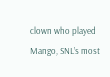clown who played Mango, SNL’s most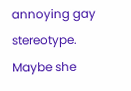annoying gay stereotype. Maybe she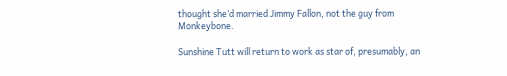thought she’d married Jimmy Fallon, not the guy from Monkeybone.

Sunshine Tutt will return to work as star of, presumably, an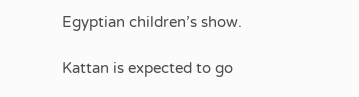Egyptian children’s show.

Kattan is expected to go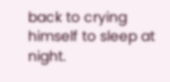back to crying himself to sleep at night.